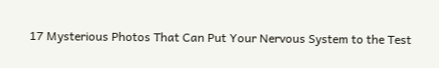17 Mysterious Photos That Can Put Your Nervous System to the Test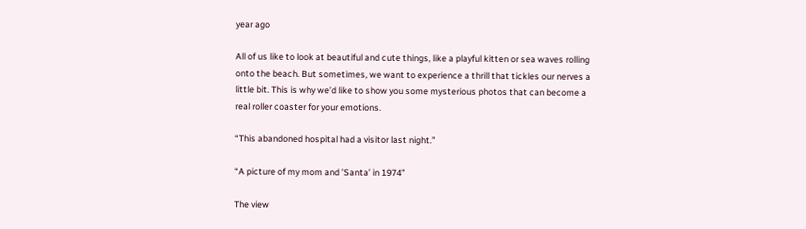year ago

All of us like to look at beautiful and cute things, like a playful kitten or sea waves rolling onto the beach. But sometimes, we want to experience a thrill that tickles our nerves a little bit. This is why we’d like to show you some mysterious photos that can become a real roller coaster for your emotions.

“This abandoned hospital had a visitor last night.”

“A picture of my mom and ’Santa’ in 1974”

The view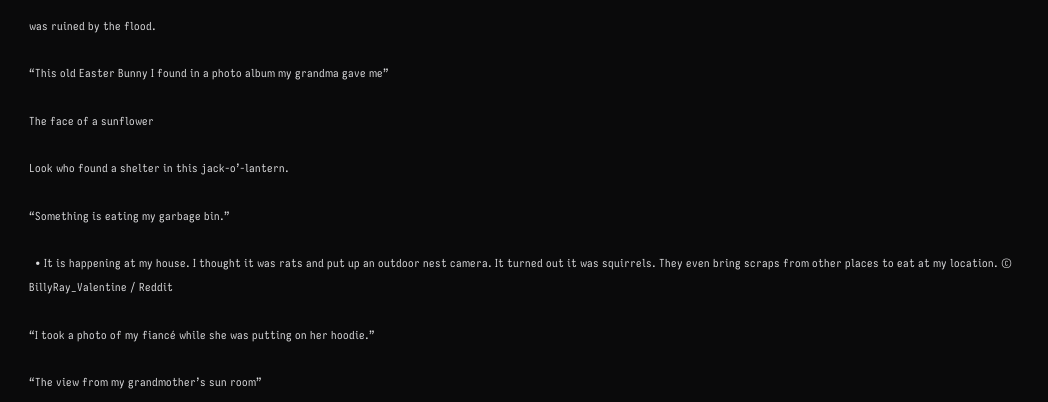was ruined by the flood.

“This old Easter Bunny I found in a photo album my grandma gave me”

The face of a sunflower

Look who found a shelter in this jack-o’-lantern.

“Something is eating my garbage bin.”

  • It is happening at my house. I thought it was rats and put up an outdoor nest camera. It turned out it was squirrels. They even bring scraps from other places to eat at my location. © BillyRay_Valentine / Reddit

“I took a photo of my fiancé while she was putting on her hoodie.”

“The view from my grandmother’s sun room”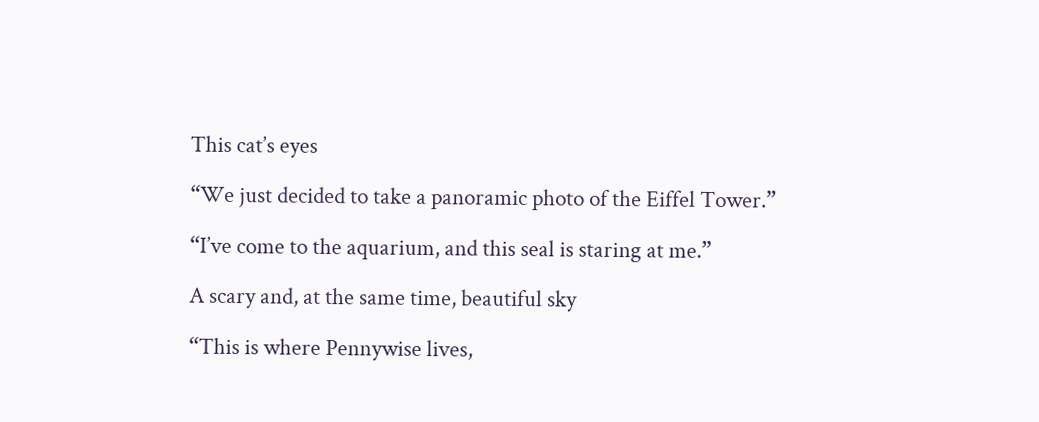This cat’s eyes

“We just decided to take a panoramic photo of the Eiffel Tower.”

“I’ve come to the aquarium, and this seal is staring at me.”

A scary and, at the same time, beautiful sky

“This is where Pennywise lives,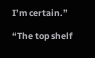I’m certain.”

“The top shelf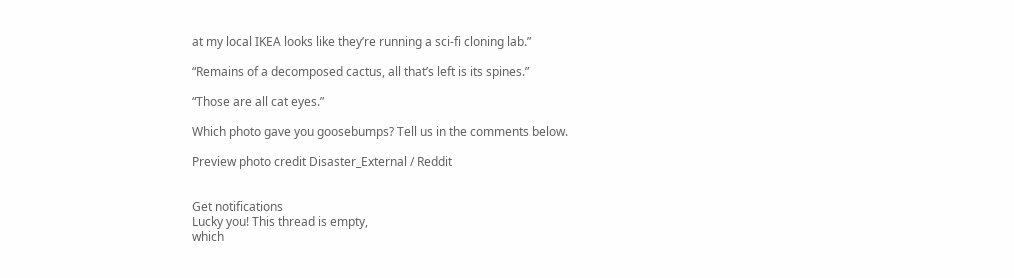at my local IKEA looks like they’re running a sci-fi cloning lab.”

“Remains of a decomposed cactus, all that’s left is its spines.”

“Those are all cat eyes.”

Which photo gave you goosebumps? Tell us in the comments below.

Preview photo credit Disaster_External / Reddit


Get notifications
Lucky you! This thread is empty,
which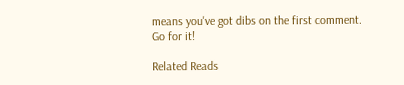means you've got dibs on the first comment.
Go for it!

Related Reads